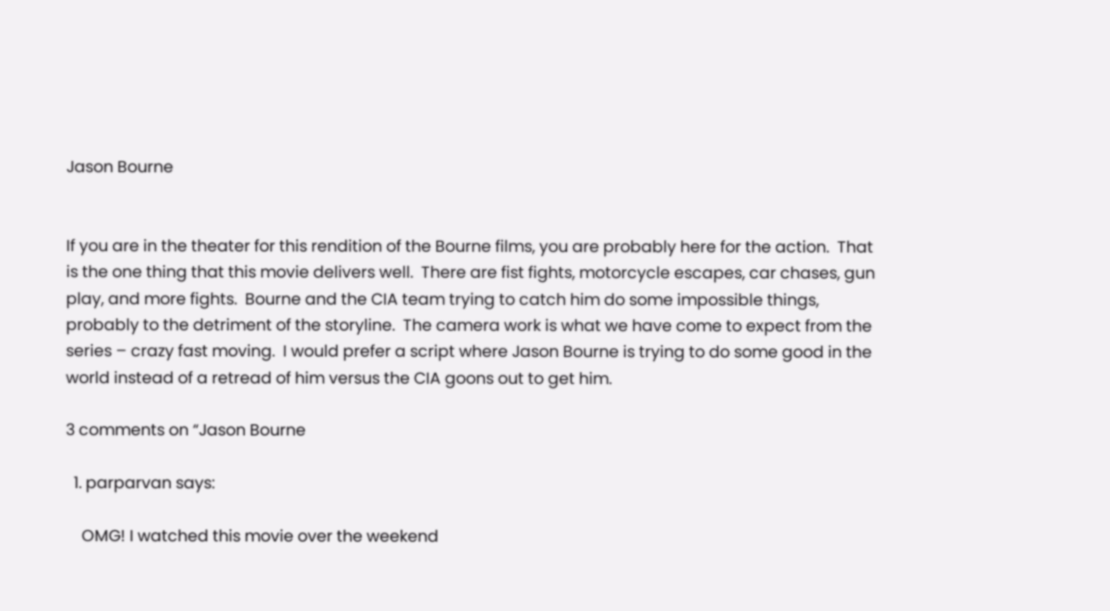Jason Bourne


If you are in the theater for this rendition of the Bourne films, you are probably here for the action.  That is the one thing that this movie delivers well.  There are fist fights, motorcycle escapes, car chases, gun play, and more fights.  Bourne and the CIA team trying to catch him do some impossible things, probably to the detriment of the storyline.  The camera work is what we have come to expect from the series – crazy fast moving.  I would prefer a script where Jason Bourne is trying to do some good in the world instead of a retread of him versus the CIA goons out to get him.

3 comments on “Jason Bourne

  1. parparvan says:

    OMG! I watched this movie over the weekend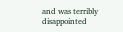and was terribly disappointed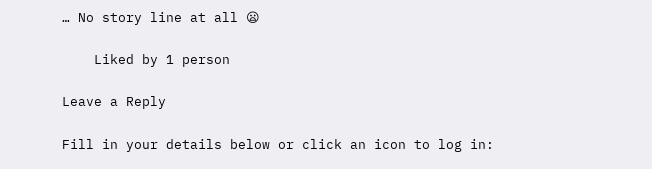… No story line at all 😦

    Liked by 1 person

Leave a Reply

Fill in your details below or click an icon to log in: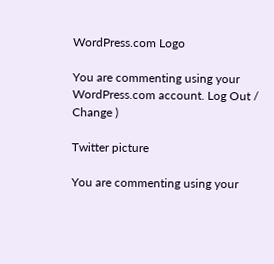WordPress.com Logo

You are commenting using your WordPress.com account. Log Out /  Change )

Twitter picture

You are commenting using your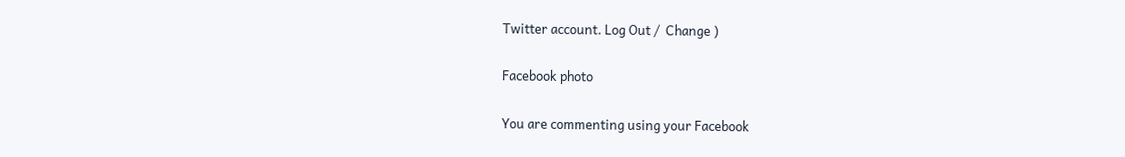Twitter account. Log Out /  Change )

Facebook photo

You are commenting using your Facebook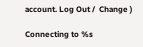account. Log Out /  Change )

Connecting to %s